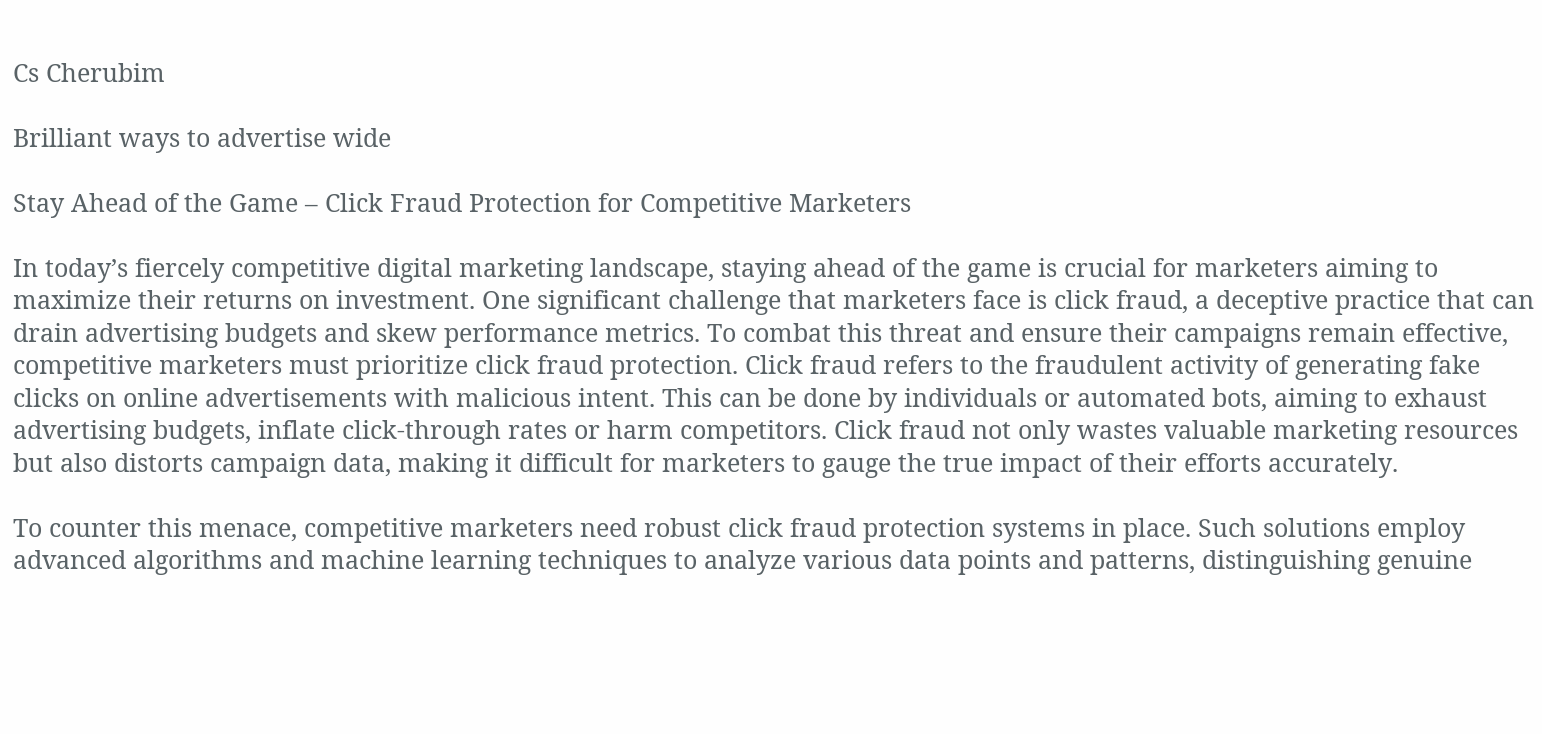Cs Cherubim

Brilliant ways to advertise wide

Stay Ahead of the Game – Click Fraud Protection for Competitive Marketers

In today’s fiercely competitive digital marketing landscape, staying ahead of the game is crucial for marketers aiming to maximize their returns on investment. One significant challenge that marketers face is click fraud, a deceptive practice that can drain advertising budgets and skew performance metrics. To combat this threat and ensure their campaigns remain effective, competitive marketers must prioritize click fraud protection. Click fraud refers to the fraudulent activity of generating fake clicks on online advertisements with malicious intent. This can be done by individuals or automated bots, aiming to exhaust advertising budgets, inflate click-through rates or harm competitors. Click fraud not only wastes valuable marketing resources but also distorts campaign data, making it difficult for marketers to gauge the true impact of their efforts accurately.

To counter this menace, competitive marketers need robust click fraud protection systems in place. Such solutions employ advanced algorithms and machine learning techniques to analyze various data points and patterns, distinguishing genuine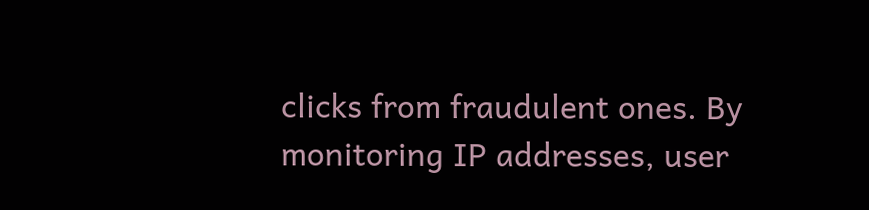clicks from fraudulent ones. By monitoring IP addresses, user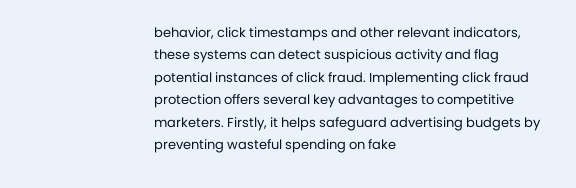behavior, click timestamps and other relevant indicators, these systems can detect suspicious activity and flag potential instances of click fraud. Implementing click fraud protection offers several key advantages to competitive marketers. Firstly, it helps safeguard advertising budgets by preventing wasteful spending on fake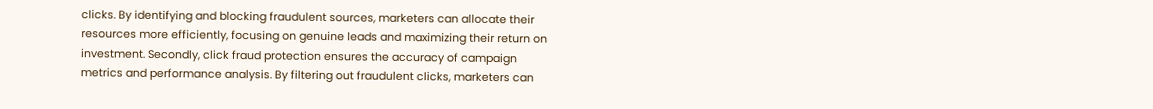clicks. By identifying and blocking fraudulent sources, marketers can allocate their resources more efficiently, focusing on genuine leads and maximizing their return on investment. Secondly, click fraud protection ensures the accuracy of campaign metrics and performance analysis. By filtering out fraudulent clicks, marketers can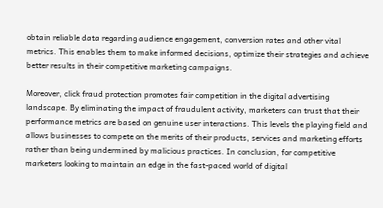obtain reliable data regarding audience engagement, conversion rates and other vital metrics. This enables them to make informed decisions, optimize their strategies and achieve better results in their competitive marketing campaigns.

Moreover, click fraud protection promotes fair competition in the digital advertising landscape. By eliminating the impact of fraudulent activity, marketers can trust that their performance metrics are based on genuine user interactions. This levels the playing field and allows businesses to compete on the merits of their products, services and marketing efforts rather than being undermined by malicious practices. In conclusion, for competitive marketers looking to maintain an edge in the fast-paced world of digital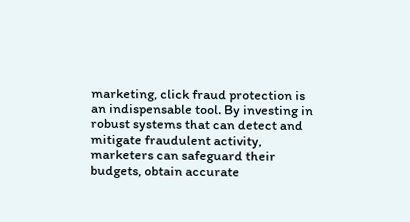marketing, click fraud protection is an indispensable tool. By investing in robust systems that can detect and mitigate fraudulent activity, marketers can safeguard their budgets, obtain accurate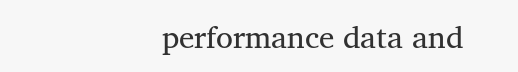performance data and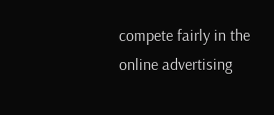compete fairly in the online advertising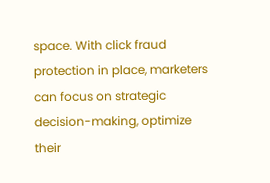space. With click fraud protection in place, marketers can focus on strategic decision-making, optimize their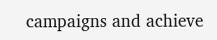campaigns and achieve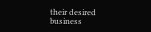their desired business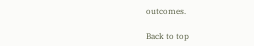outcomes.

Back to top